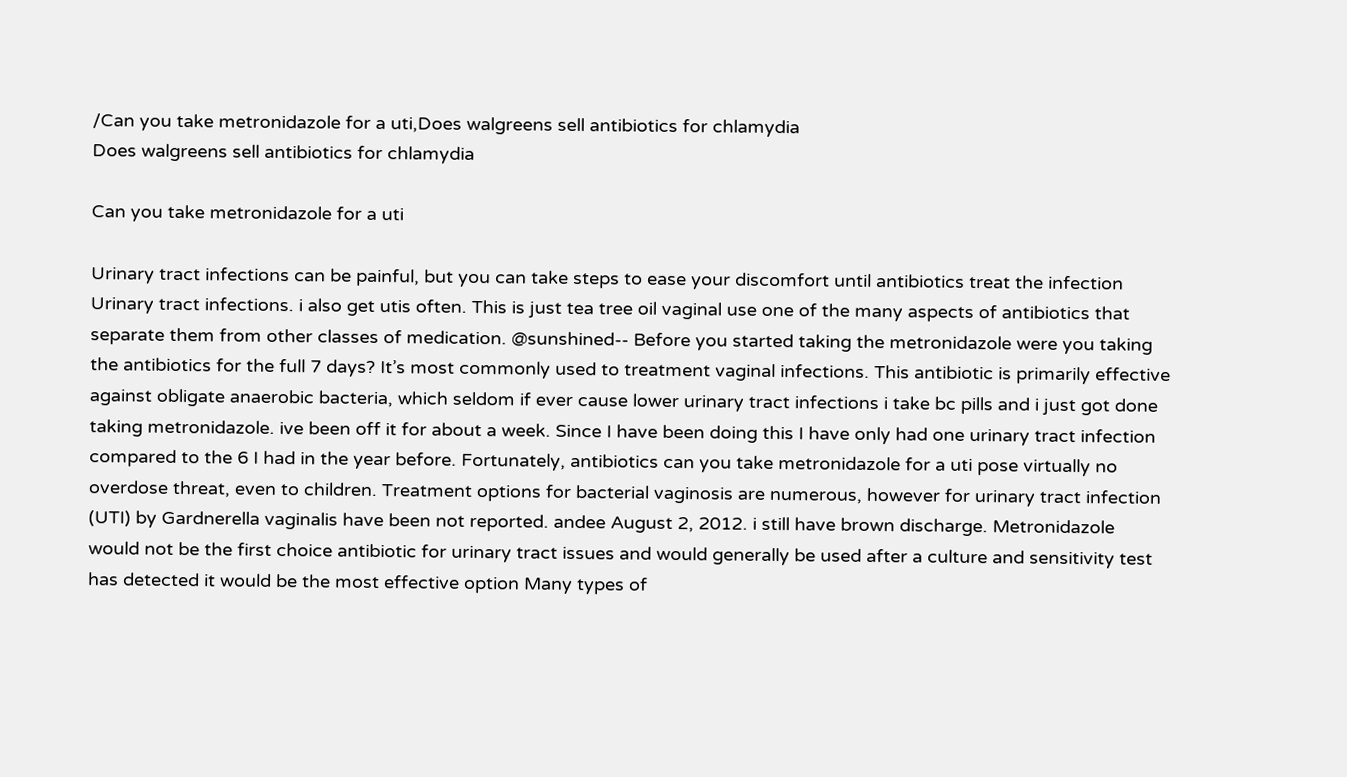/Can you take metronidazole for a uti,Does walgreens sell antibiotics for chlamydia
Does walgreens sell antibiotics for chlamydia

Can you take metronidazole for a uti

Urinary tract infections can be painful, but you can take steps to ease your discomfort until antibiotics treat the infection Urinary tract infections. i also get utis often. This is just tea tree oil vaginal use one of the many aspects of antibiotics that separate them from other classes of medication. @sunshined-- Before you started taking the metronidazole were you taking the antibiotics for the full 7 days? It’s most commonly used to treatment vaginal infections. This antibiotic is primarily effective against obligate anaerobic bacteria, which seldom if ever cause lower urinary tract infections i take bc pills and i just got done taking metronidazole. ive been off it for about a week. Since I have been doing this I have only had one urinary tract infection compared to the 6 I had in the year before. Fortunately, antibiotics can you take metronidazole for a uti pose virtually no overdose threat, even to children. Treatment options for bacterial vaginosis are numerous, however for urinary tract infection (UTI) by Gardnerella vaginalis have been not reported. andee August 2, 2012. i still have brown discharge. Metronidazole would not be the first choice antibiotic for urinary tract issues and would generally be used after a culture and sensitivity test has detected it would be the most effective option Many types of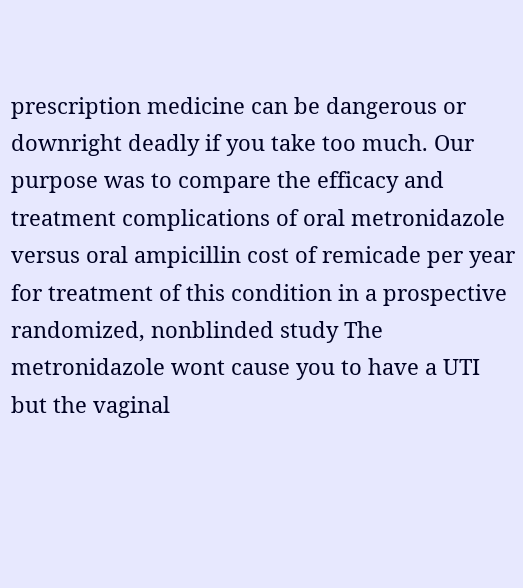prescription medicine can be dangerous or downright deadly if you take too much. Our purpose was to compare the efficacy and treatment complications of oral metronidazole versus oral ampicillin cost of remicade per year for treatment of this condition in a prospective randomized, nonblinded study The metronidazole wont cause you to have a UTI but the vaginal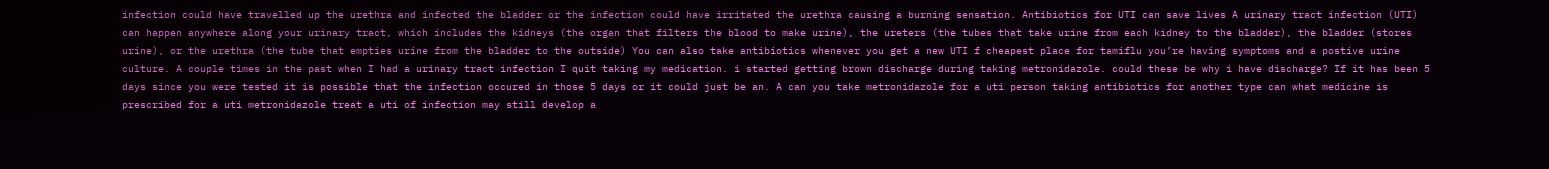infection could have travelled up the urethra and infected the bladder or the infection could have irritated the urethra causing a burning sensation. Antibiotics for UTI can save lives A urinary tract infection (UTI) can happen anywhere along your urinary tract, which includes the kidneys (the organ that filters the blood to make urine), the ureters (the tubes that take urine from each kidney to the bladder), the bladder (stores urine), or the urethra (the tube that empties urine from the bladder to the outside) You can also take antibiotics whenever you get a new UTI f cheapest place for tamiflu you’re having symptoms and a postive urine culture. A couple times in the past when I had a urinary tract infection I quit taking my medication. i started getting brown discharge during taking metronidazole. could these be why i have discharge? If it has been 5 days since you were tested it is possible that the infection occured in those 5 days or it could just be an. A can you take metronidazole for a uti person taking antibiotics for another type can what medicine is prescribed for a uti metronidazole treat a uti of infection may still develop a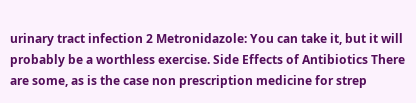urinary tract infection 2 Metronidazole: You can take it, but it will probably be a worthless exercise. Side Effects of Antibiotics There are some, as is the case non prescription medicine for strep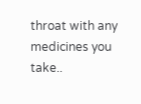throat with any medicines you take..